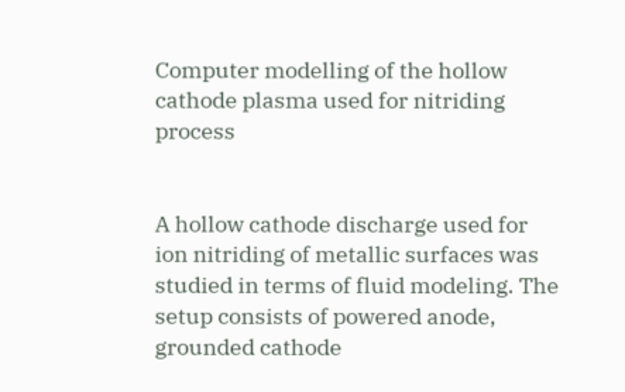Computer modelling of the hollow cathode plasma used for nitriding process


A hollow cathode discharge used for ion nitriding of metallic surfaces was studied in terms of fluid modeling. The setup consists of powered anode, grounded cathode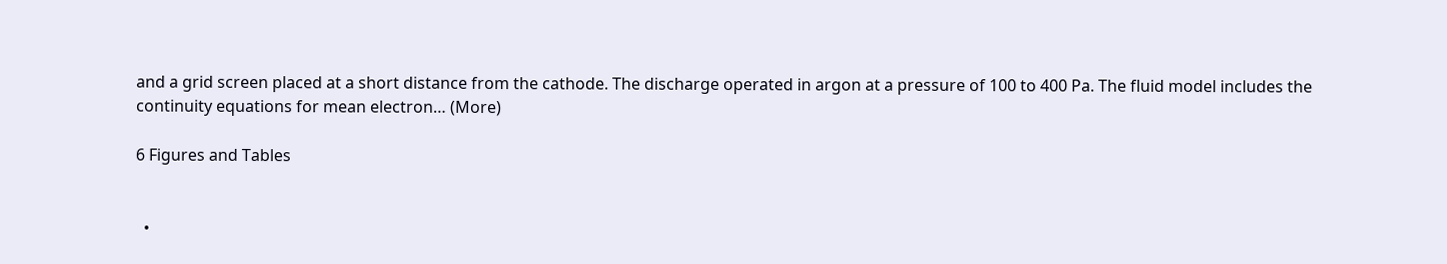and a grid screen placed at a short distance from the cathode. The discharge operated in argon at a pressure of 100 to 400 Pa. The fluid model includes the continuity equations for mean electron… (More)

6 Figures and Tables


  •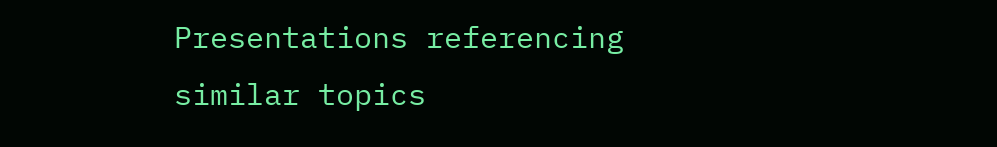Presentations referencing similar topics